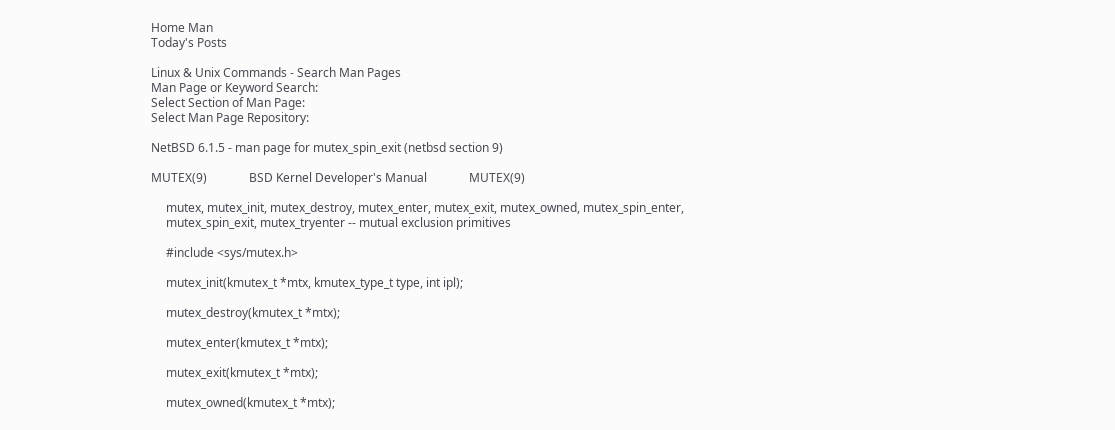Home Man
Today's Posts

Linux & Unix Commands - Search Man Pages
Man Page or Keyword Search:
Select Section of Man Page:
Select Man Page Repository:

NetBSD 6.1.5 - man page for mutex_spin_exit (netbsd section 9)

MUTEX(9)              BSD Kernel Developer's Manual              MUTEX(9)

     mutex, mutex_init, mutex_destroy, mutex_enter, mutex_exit, mutex_owned, mutex_spin_enter,
     mutex_spin_exit, mutex_tryenter -- mutual exclusion primitives

     #include <sys/mutex.h>

     mutex_init(kmutex_t *mtx, kmutex_type_t type, int ipl);

     mutex_destroy(kmutex_t *mtx);

     mutex_enter(kmutex_t *mtx);

     mutex_exit(kmutex_t *mtx);

     mutex_owned(kmutex_t *mtx);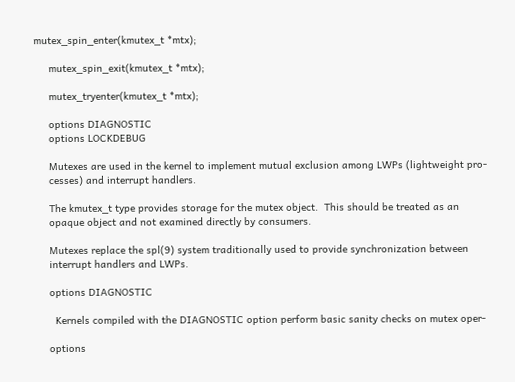mutex_spin_enter(kmutex_t *mtx);

     mutex_spin_exit(kmutex_t *mtx);

     mutex_tryenter(kmutex_t *mtx);

     options DIAGNOSTIC
     options LOCKDEBUG

     Mutexes are used in the kernel to implement mutual exclusion among LWPs (lightweight pro-
     cesses) and interrupt handlers.

     The kmutex_t type provides storage for the mutex object.  This should be treated as an
     opaque object and not examined directly by consumers.

     Mutexes replace the spl(9) system traditionally used to provide synchronization between
     interrupt handlers and LWPs.

     options DIAGNOSTIC

       Kernels compiled with the DIAGNOSTIC option perform basic sanity checks on mutex oper-

     options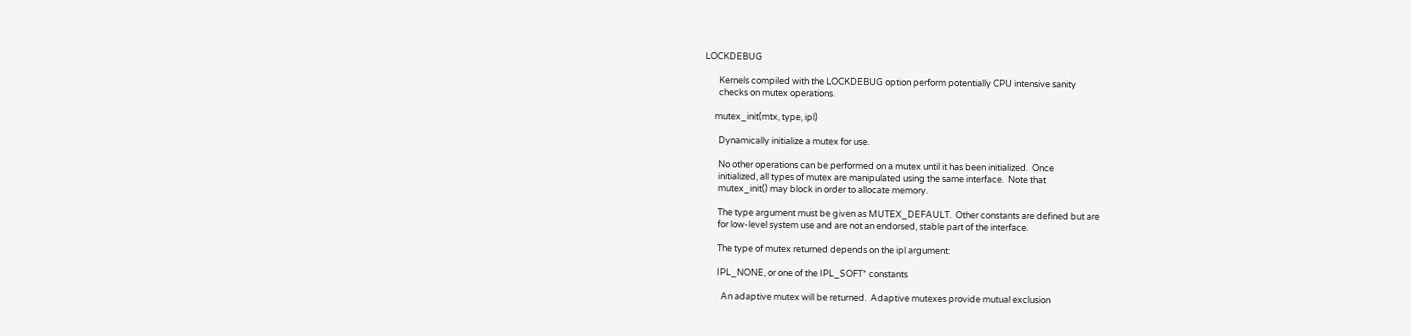LOCKDEBUG

       Kernels compiled with the LOCKDEBUG option perform potentially CPU intensive sanity
       checks on mutex operations.

     mutex_init(mtx, type, ipl)

       Dynamically initialize a mutex for use.

       No other operations can be performed on a mutex until it has been initialized.  Once
       initialized, all types of mutex are manipulated using the same interface.  Note that
       mutex_init() may block in order to allocate memory.

       The type argument must be given as MUTEX_DEFAULT.  Other constants are defined but are
       for low-level system use and are not an endorsed, stable part of the interface.

       The type of mutex returned depends on the ipl argument:

       IPL_NONE, or one of the IPL_SOFT* constants

         An adaptive mutex will be returned.  Adaptive mutexes provide mutual exclusion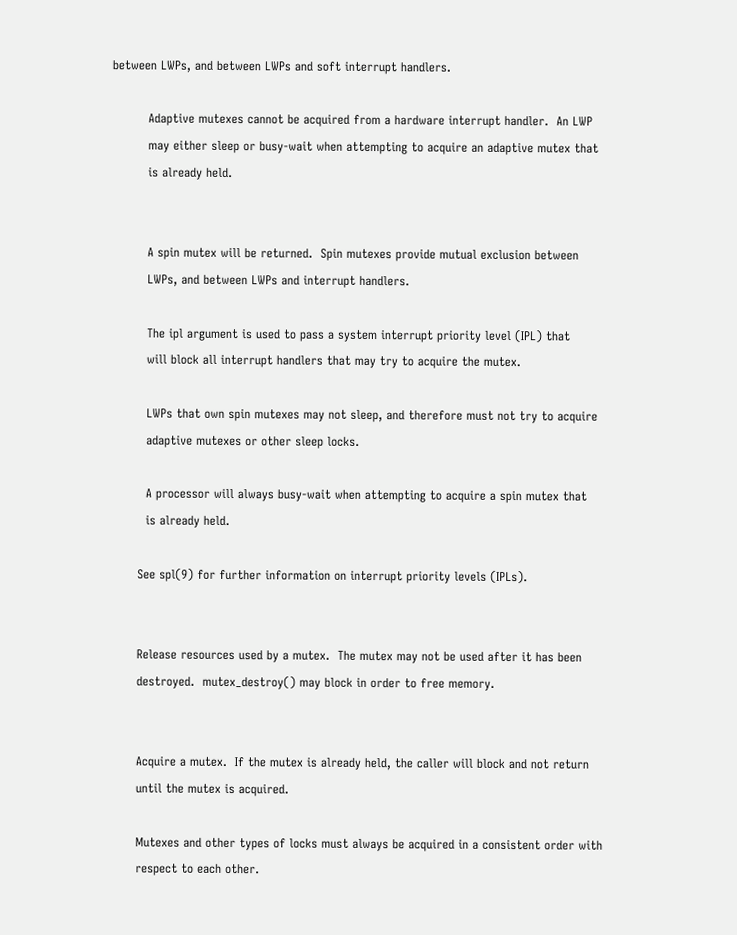between LWPs, and between LWPs and soft interrupt handlers.

         Adaptive mutexes cannot be acquired from a hardware interrupt handler.  An LWP
         may either sleep or busy-wait when attempting to acquire an adaptive mutex that
         is already held.


         A spin mutex will be returned.  Spin mutexes provide mutual exclusion between
         LWPs, and between LWPs and interrupt handlers.

         The ipl argument is used to pass a system interrupt priority level (IPL) that
         will block all interrupt handlers that may try to acquire the mutex.

         LWPs that own spin mutexes may not sleep, and therefore must not try to acquire
         adaptive mutexes or other sleep locks.

         A processor will always busy-wait when attempting to acquire a spin mutex that
         is already held.

       See spl(9) for further information on interrupt priority levels (IPLs).


       Release resources used by a mutex.  The mutex may not be used after it has been
       destroyed.  mutex_destroy() may block in order to free memory.


       Acquire a mutex.  If the mutex is already held, the caller will block and not return
       until the mutex is acquired.

       Mutexes and other types of locks must always be acquired in a consistent order with
       respect to each other.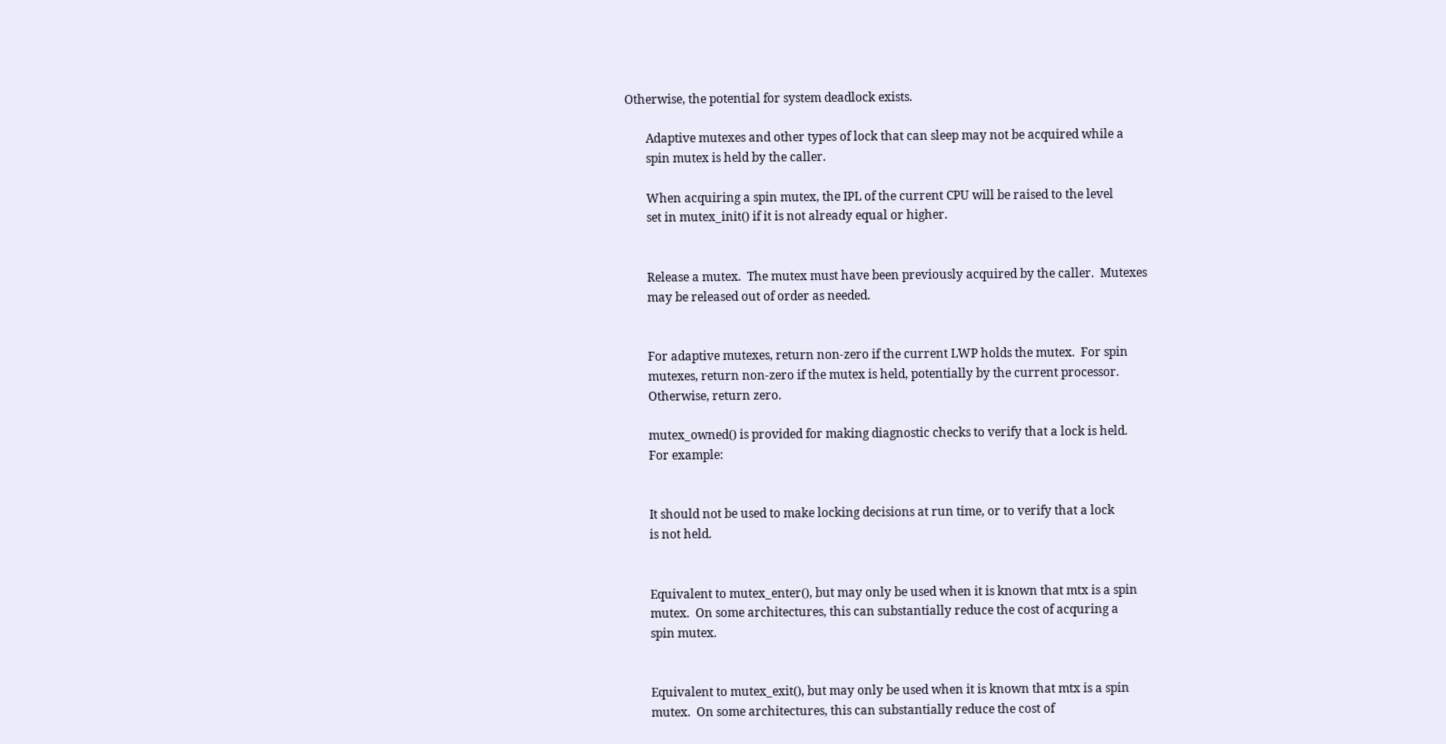Otherwise, the potential for system deadlock exists.

       Adaptive mutexes and other types of lock that can sleep may not be acquired while a
       spin mutex is held by the caller.

       When acquiring a spin mutex, the IPL of the current CPU will be raised to the level
       set in mutex_init() if it is not already equal or higher.


       Release a mutex.  The mutex must have been previously acquired by the caller.  Mutexes
       may be released out of order as needed.


       For adaptive mutexes, return non-zero if the current LWP holds the mutex.  For spin
       mutexes, return non-zero if the mutex is held, potentially by the current processor.
       Otherwise, return zero.

       mutex_owned() is provided for making diagnostic checks to verify that a lock is held.
       For example:


       It should not be used to make locking decisions at run time, or to verify that a lock
       is not held.


       Equivalent to mutex_enter(), but may only be used when it is known that mtx is a spin
       mutex.  On some architectures, this can substantially reduce the cost of acquring a
       spin mutex.


       Equivalent to mutex_exit(), but may only be used when it is known that mtx is a spin
       mutex.  On some architectures, this can substantially reduce the cost of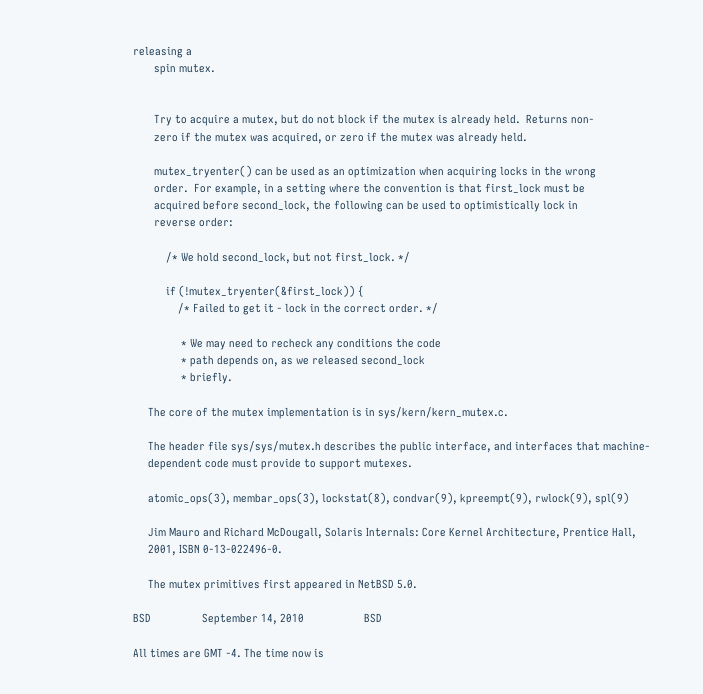releasing a
       spin mutex.


       Try to acquire a mutex, but do not block if the mutex is already held.  Returns non-
       zero if the mutex was acquired, or zero if the mutex was already held.

       mutex_tryenter() can be used as an optimization when acquiring locks in the wrong
       order.  For example, in a setting where the convention is that first_lock must be
       acquired before second_lock, the following can be used to optimistically lock in
       reverse order:

           /* We hold second_lock, but not first_lock. */

           if (!mutex_tryenter(&first_lock)) {
               /* Failed to get it - lock in the correct order. */

                * We may need to recheck any conditions the code
                * path depends on, as we released second_lock
                * briefly.

     The core of the mutex implementation is in sys/kern/kern_mutex.c.

     The header file sys/sys/mutex.h describes the public interface, and interfaces that machine-
     dependent code must provide to support mutexes.

     atomic_ops(3), membar_ops(3), lockstat(8), condvar(9), kpreempt(9), rwlock(9), spl(9)

     Jim Mauro and Richard McDougall, Solaris Internals: Core Kernel Architecture, Prentice Hall,
     2001, ISBN 0-13-022496-0.

     The mutex primitives first appeared in NetBSD 5.0.

BSD                 September 14, 2010                    BSD

All times are GMT -4. The time now is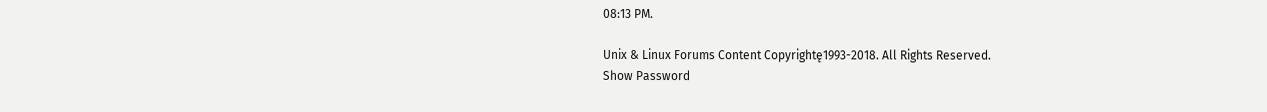08:13 PM.

Unix & Linux Forums Content Copyrightę1993-2018. All Rights Reserved.
Show Password